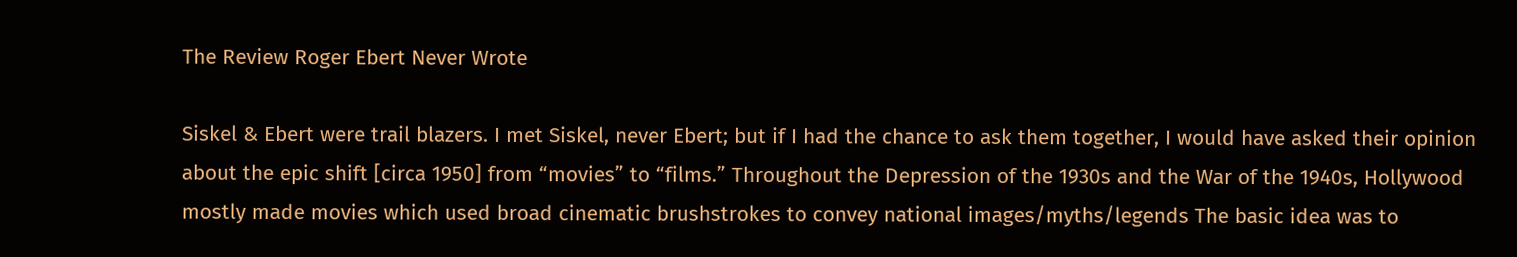The Review Roger Ebert Never Wrote

Siskel & Ebert were trail blazers. I met Siskel, never Ebert; but if I had the chance to ask them together, I would have asked their opinion about the epic shift [circa 1950] from “movies” to “films.” Throughout the Depression of the 1930s and the War of the 1940s, Hollywood mostly made movies which used broad cinematic brushstrokes to convey national images/myths/legends The basic idea was to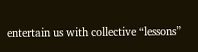entertain us with collective “lessons”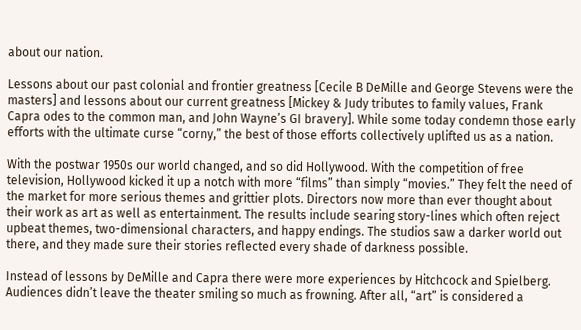about our nation.

Lessons about our past colonial and frontier greatness [Cecile B DeMille and George Stevens were the masters] and lessons about our current greatness [Mickey & Judy tributes to family values, Frank Capra odes to the common man, and John Wayne’s GI bravery]. While some today condemn those early efforts with the ultimate curse “corny,” the best of those efforts collectively uplifted us as a nation.

With the postwar 1950s our world changed, and so did Hollywood. With the competition of free television, Hollywood kicked it up a notch with more “films” than simply “movies.” They felt the need of the market for more serious themes and grittier plots. Directors now more than ever thought about their work as art as well as entertainment. The results include searing story-lines which often reject upbeat themes, two-dimensional characters, and happy endings. The studios saw a darker world out there, and they made sure their stories reflected every shade of darkness possible.

Instead of lessons by DeMille and Capra there were more experiences by Hitchcock and Spielberg. Audiences didn’t leave the theater smiling so much as frowning. After all, “art” is considered a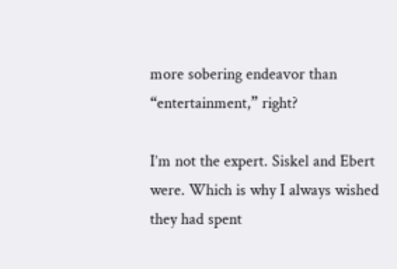more sobering endeavor than “entertainment,” right?

I’m not the expert. Siskel and Ebert were. Which is why I always wished they had spent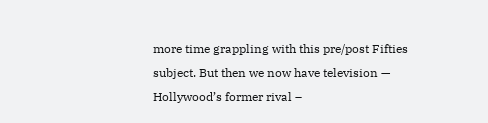more time grappling with this pre/post Fifties subject. But then we now have television — Hollywood’s former rival –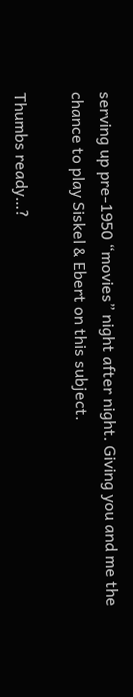serving up pre-1950 “movies” night after night. Giving you and me the chance to play Siskel & Ebert on this subject.

Thumbs ready…?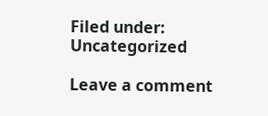Filed under: Uncategorized

Leave a comment